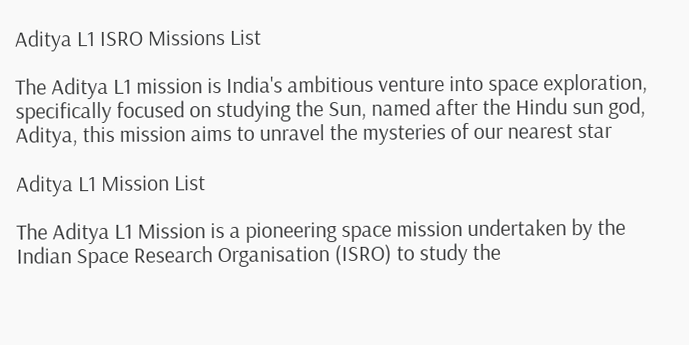Aditya L1 ISRO Missions List

The Aditya L1 mission is India's ambitious venture into space exploration, specifically focused on studying the Sun, named after the Hindu sun god, Aditya, this mission aims to unravel the mysteries of our nearest star

Aditya L1 Mission List

The Aditya L1 Mission is a pioneering space mission undertaken by the Indian Space Research Organisation (ISRO) to study the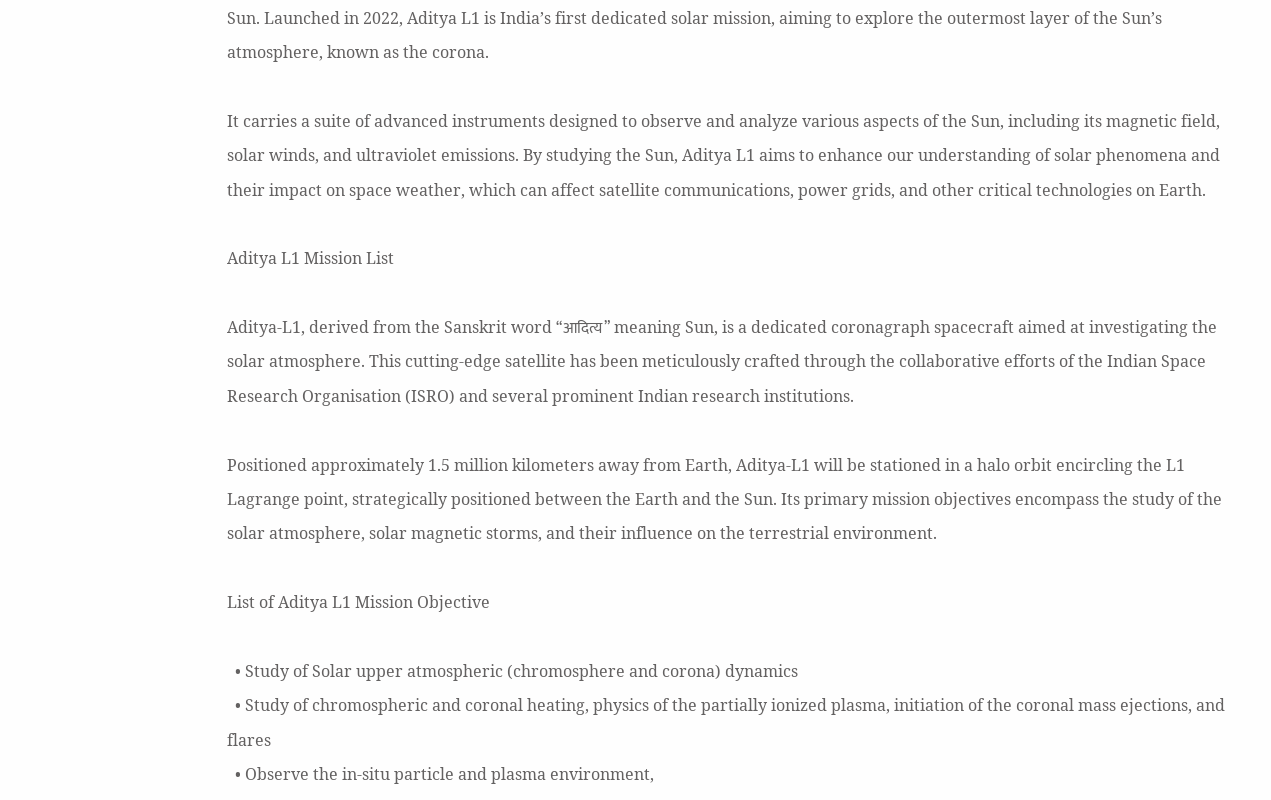Sun. Launched in 2022, Aditya L1 is India’s first dedicated solar mission, aiming to explore the outermost layer of the Sun’s atmosphere, known as the corona.

It carries a suite of advanced instruments designed to observe and analyze various aspects of the Sun, including its magnetic field, solar winds, and ultraviolet emissions. By studying the Sun, Aditya L1 aims to enhance our understanding of solar phenomena and their impact on space weather, which can affect satellite communications, power grids, and other critical technologies on Earth.

Aditya L1 Mission List

Aditya-L1, derived from the Sanskrit word “आदित्य” meaning Sun, is a dedicated coronagraph spacecraft aimed at investigating the solar atmosphere. This cutting-edge satellite has been meticulously crafted through the collaborative efforts of the Indian Space Research Organisation (ISRO) and several prominent Indian research institutions.

Positioned approximately 1.5 million kilometers away from Earth, Aditya-L1 will be stationed in a halo orbit encircling the L1 Lagrange point, strategically positioned between the Earth and the Sun. Its primary mission objectives encompass the study of the solar atmosphere, solar magnetic storms, and their influence on the terrestrial environment.

List of Aditya L1 Mission Objective

  • Study of Solar upper atmospheric (chromosphere and corona) dynamics
  • Study of chromospheric and coronal heating, physics of the partially ionized plasma, initiation of the coronal mass ejections, and flares
  • Observe the in-situ particle and plasma environment,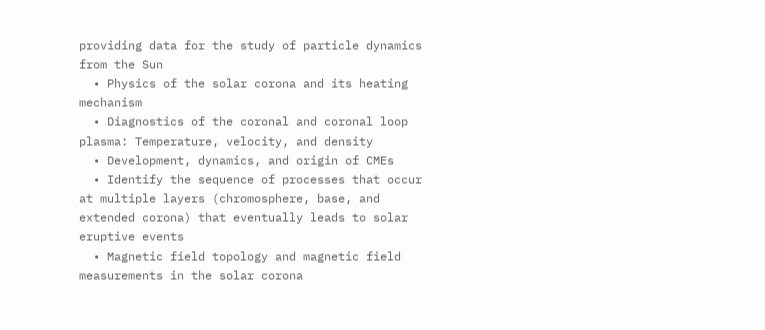providing data for the study of particle dynamics from the Sun
  • Physics of the solar corona and its heating mechanism
  • Diagnostics of the coronal and coronal loop plasma: Temperature, velocity, and density
  • Development, dynamics, and origin of CMEs
  • Identify the sequence of processes that occur at multiple layers (chromosphere, base, and extended corona) that eventually leads to solar eruptive events
  • Magnetic field topology and magnetic field measurements in the solar corona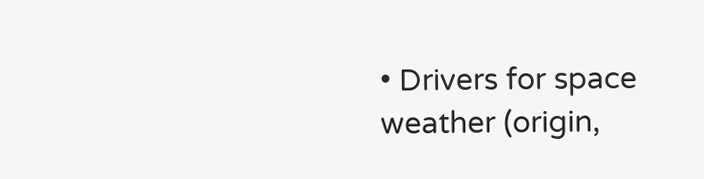• Drivers for space weather (origin,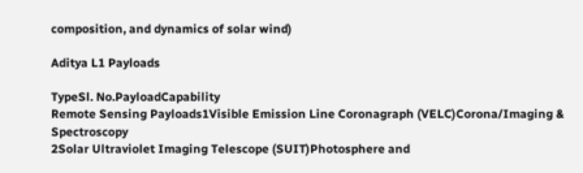composition, and dynamics of solar wind)

Aditya L1 Payloads

TypeSl. No.PayloadCapability
Remote Sensing Payloads1Visible Emission Line Coronagraph (VELC)Corona/Imaging & Spectroscopy
2Solar Ultraviolet Imaging Telescope (SUIT)Photosphere and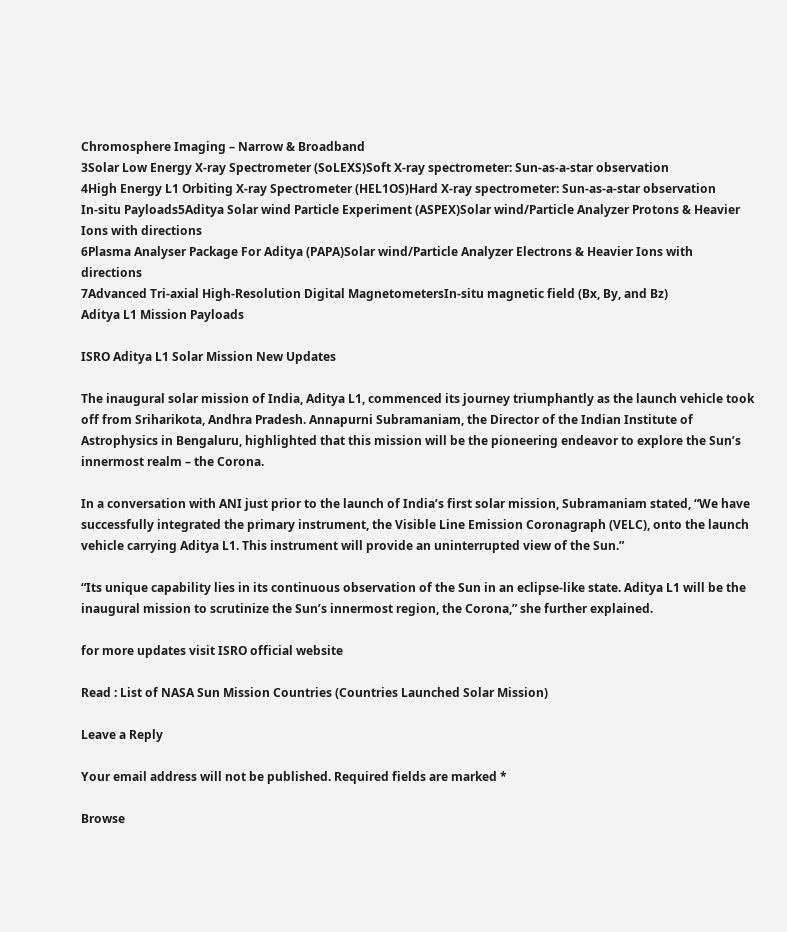Chromosphere Imaging – Narrow & Broadband
3Solar Low Energy X-ray Spectrometer (SoLEXS)Soft X-ray spectrometer: Sun-as-a-star observation
4High Energy L1 Orbiting X-ray Spectrometer (HEL1OS)Hard X-ray spectrometer: Sun-as-a-star observation
In-situ Payloads5Aditya Solar wind Particle Experiment (ASPEX)Solar wind/Particle Analyzer Protons & Heavier Ions with directions
6Plasma Analyser Package For Aditya (PAPA)Solar wind/Particle Analyzer Electrons & Heavier Ions with directions
7Advanced Tri-axial High-Resolution Digital MagnetometersIn-situ magnetic field (Bx, By, and Bz)
Aditya L1 Mission Payloads

ISRO Aditya L1 Solar Mission New Updates

The inaugural solar mission of India, Aditya L1, commenced its journey triumphantly as the launch vehicle took off from Sriharikota, Andhra Pradesh. Annapurni Subramaniam, the Director of the Indian Institute of Astrophysics in Bengaluru, highlighted that this mission will be the pioneering endeavor to explore the Sun’s innermost realm – the Corona.

In a conversation with ANI just prior to the launch of India’s first solar mission, Subramaniam stated, “We have successfully integrated the primary instrument, the Visible Line Emission Coronagraph (VELC), onto the launch vehicle carrying Aditya L1. This instrument will provide an uninterrupted view of the Sun.”

“Its unique capability lies in its continuous observation of the Sun in an eclipse-like state. Aditya L1 will be the inaugural mission to scrutinize the Sun’s innermost region, the Corona,” she further explained.

for more updates visit ISRO official website

Read : List of NASA Sun Mission Countries (Countries Launched Solar Mission)

Leave a Reply

Your email address will not be published. Required fields are marked *

Browse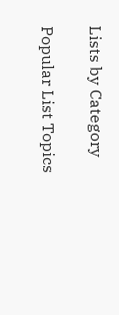Lists by Category

Popular List Topics